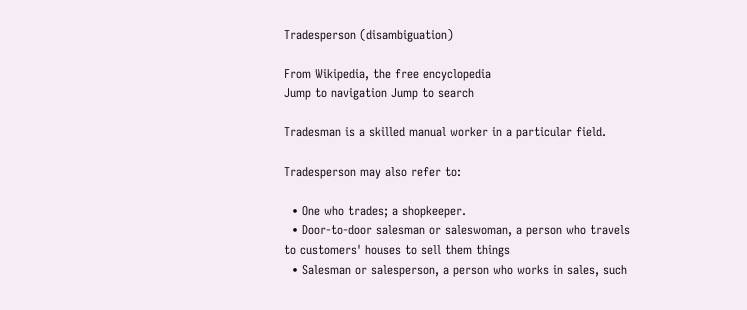Tradesperson (disambiguation)

From Wikipedia, the free encyclopedia
Jump to navigation Jump to search

Tradesman is a skilled manual worker in a particular field.

Tradesperson may also refer to:

  • One who trades; a shopkeeper.
  • Door-to-door salesman or saleswoman, a person who travels to customers' houses to sell them things
  • Salesman or salesperson, a person who works in sales, such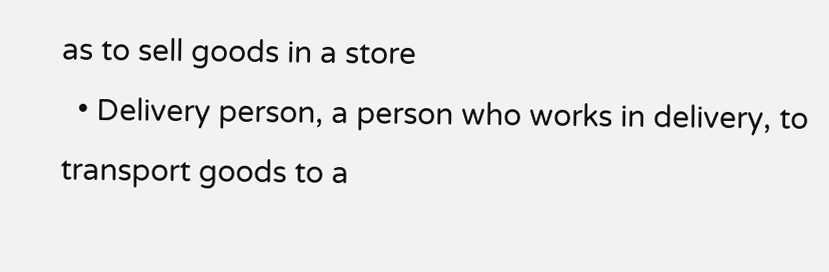as to sell goods in a store
  • Delivery person, a person who works in delivery, to transport goods to a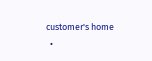customer's home
  •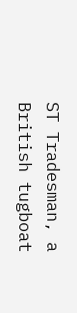ST Tradesman, a British tugboat